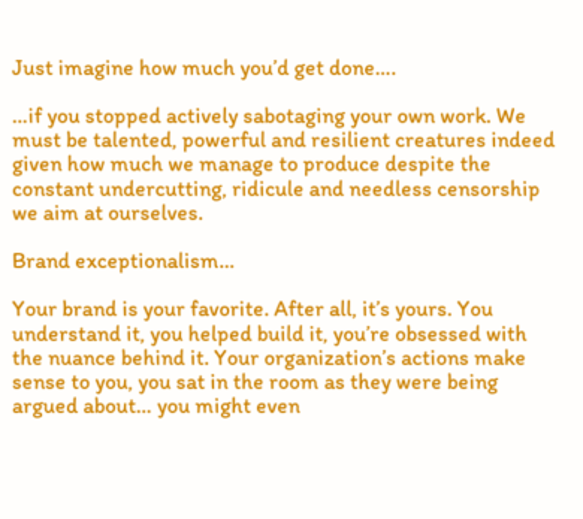Just imagine how much you’d get done….

…if you stopped actively sabotaging your own work. We must be talented, powerful and resilient creatures indeed given how much we manage to produce despite the constant undercutting, ridicule and needless censorship we aim at ourselves.

Brand exceptionalism…

Your brand is your favorite. After all, it’s yours. You understand it, you helped build it, you’re obsessed with the nuance behind it. Your organization’s actions make sense to you, you sat in the room as they were being argued about… you might even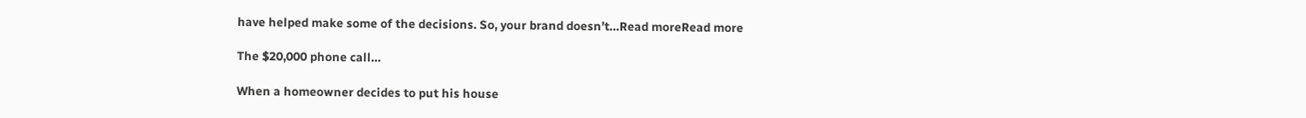have helped make some of the decisions. So, your brand doesn’t…Read moreRead more

The $20,000 phone call…

When a homeowner decides to put his house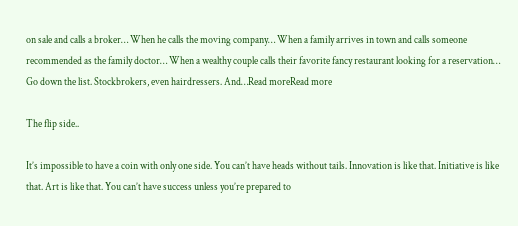on sale and calls a broker… When he calls the moving company… When a family arrives in town and calls someone recommended as the family doctor… When a wealthy couple calls their favorite fancy restaurant looking for a reservation… Go down the list. Stockbrokers, even hairdressers. And…Read moreRead more

The flip side..

It’s impossible to have a coin with only one side. You can’t have heads without tails. Innovation is like that. Initiative is like that. Art is like that. You can’t have success unless you’re prepared to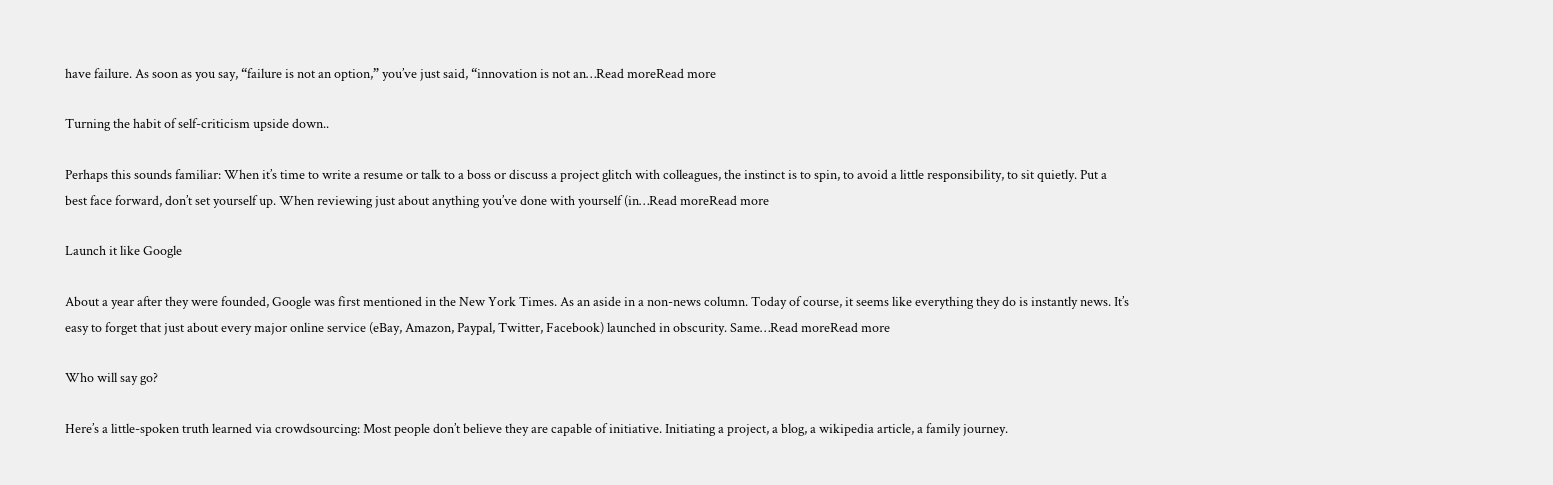have failure. As soon as you say, “failure is not an option,” you’ve just said, “innovation is not an…Read moreRead more

Turning the habit of self-criticism upside down..

Perhaps this sounds familiar: When it’s time to write a resume or talk to a boss or discuss a project glitch with colleagues, the instinct is to spin, to avoid a little responsibility, to sit quietly. Put a best face forward, don’t set yourself up. When reviewing just about anything you’ve done with yourself (in…Read moreRead more

Launch it like Google

About a year after they were founded, Google was first mentioned in the New York Times. As an aside in a non-news column. Today of course, it seems like everything they do is instantly news. It’s easy to forget that just about every major online service (eBay, Amazon, Paypal, Twitter, Facebook) launched in obscurity. Same…Read moreRead more

Who will say go?

Here’s a little-spoken truth learned via crowdsourcing: Most people don’t believe they are capable of initiative. Initiating a project, a blog, a wikipedia article, a family journey.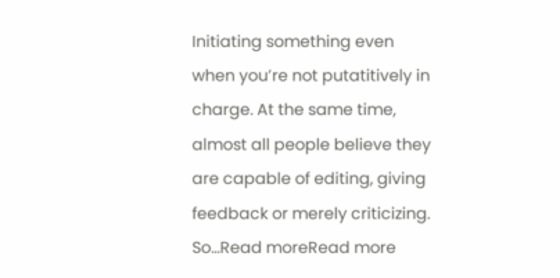Initiating something even when you’re not putatitively in charge. At the same time, almost all people believe they are capable of editing, giving feedback or merely criticizing. So…Read moreRead more